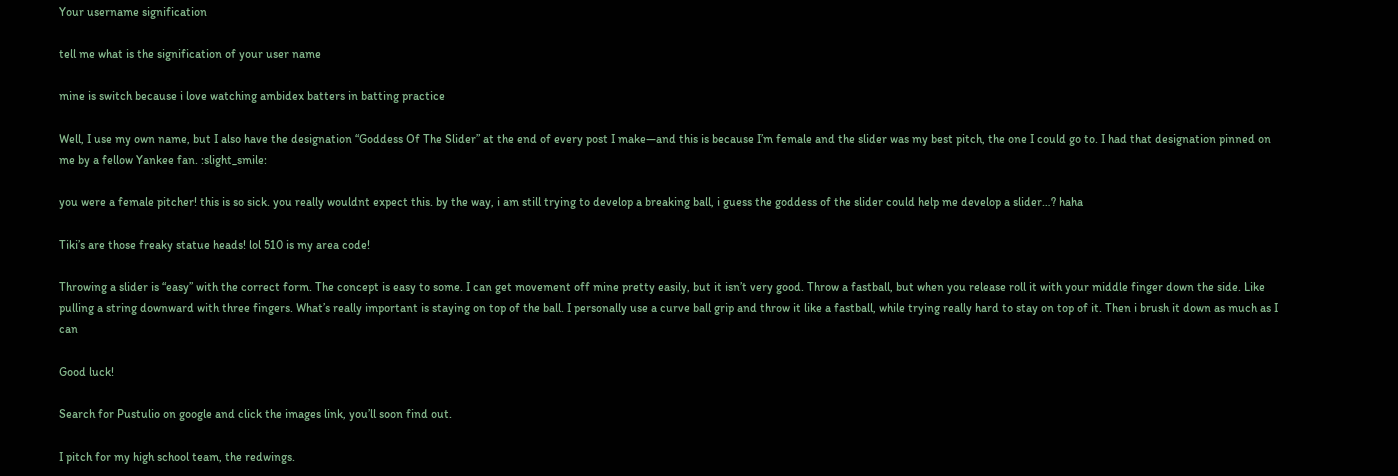Your username signification

tell me what is the signification of your user name

mine is switch because i love watching ambidex batters in batting practice

Well, I use my own name, but I also have the designation “Goddess Of The Slider” at the end of every post I make—and this is because I’m female and the slider was my best pitch, the one I could go to. I had that designation pinned on me by a fellow Yankee fan. :slight_smile:

you were a female pitcher! this is so sick. you really wouldnt expect this. by the way, i am still trying to develop a breaking ball, i guess the goddess of the slider could help me develop a slider…? haha

Tiki’s are those freaky statue heads! lol 510 is my area code!

Throwing a slider is “easy” with the correct form. The concept is easy to some. I can get movement off mine pretty easily, but it isn’t very good. Throw a fastball, but when you release roll it with your middle finger down the side. Like pulling a string downward with three fingers. What’s really important is staying on top of the ball. I personally use a curve ball grip and throw it like a fastball, while trying really hard to stay on top of it. Then i brush it down as much as I can

Good luck!

Search for Pustulio on google and click the images link, you’ll soon find out.

I pitch for my high school team, the redwings.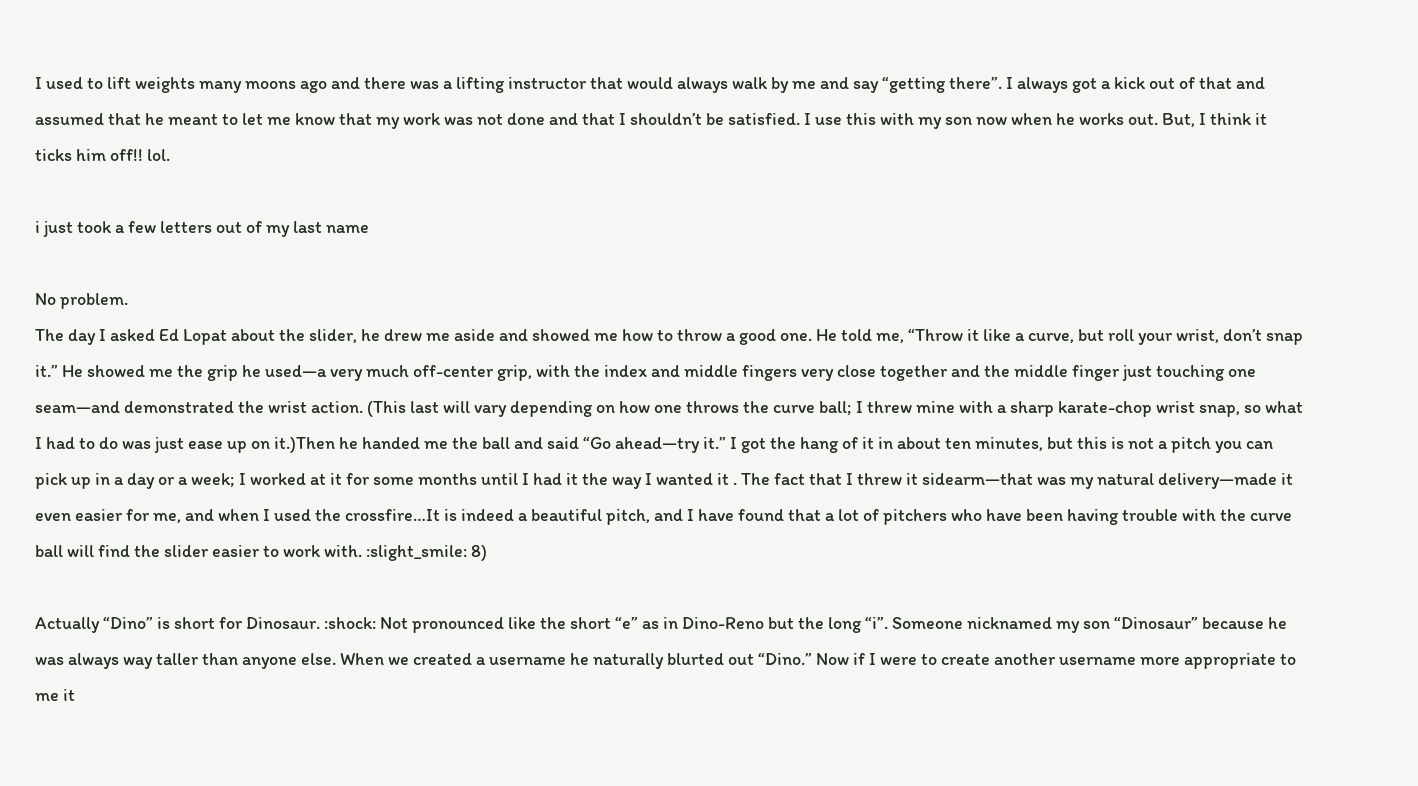I used to lift weights many moons ago and there was a lifting instructor that would always walk by me and say “getting there”. I always got a kick out of that and assumed that he meant to let me know that my work was not done and that I shouldn’t be satisfied. I use this with my son now when he works out. But, I think it ticks him off!! lol.

i just took a few letters out of my last name

No problem.
The day I asked Ed Lopat about the slider, he drew me aside and showed me how to throw a good one. He told me, “Throw it like a curve, but roll your wrist, don’t snap it.” He showed me the grip he used—a very much off-center grip, with the index and middle fingers very close together and the middle finger just touching one seam—and demonstrated the wrist action. (This last will vary depending on how one throws the curve ball; I threw mine with a sharp karate-chop wrist snap, so what I had to do was just ease up on it.)Then he handed me the ball and said “Go ahead—try it.” I got the hang of it in about ten minutes, but this is not a pitch you can pick up in a day or a week; I worked at it for some months until I had it the way I wanted it . The fact that I threw it sidearm—that was my natural delivery—made it even easier for me, and when I used the crossfire…It is indeed a beautiful pitch, and I have found that a lot of pitchers who have been having trouble with the curve ball will find the slider easier to work with. :slight_smile: 8)

Actually “Dino” is short for Dinosaur. :shock: Not pronounced like the short “e” as in Dino-Reno but the long “i”. Someone nicknamed my son “Dinosaur” because he was always way taller than anyone else. When we created a username he naturally blurted out “Dino.” Now if I were to create another username more appropriate to me it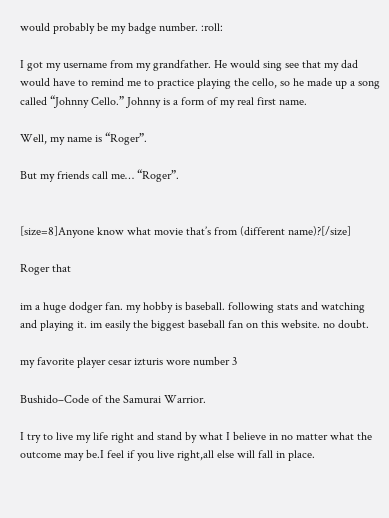would probably be my badge number. :roll:

I got my username from my grandfather. He would sing see that my dad would have to remind me to practice playing the cello, so he made up a song called “Johnny Cello.” Johnny is a form of my real first name.

Well, my name is “Roger”.

But my friends call me… “Roger”.


[size=8]Anyone know what movie that’s from (different name)?[/size]

Roger that

im a huge dodger fan. my hobby is baseball. following stats and watching and playing it. im easily the biggest baseball fan on this website. no doubt.

my favorite player cesar izturis wore number 3

Bushido–Code of the Samurai Warrior.

I try to live my life right and stand by what I believe in no matter what the outcome may be.I feel if you live right,all else will fall in place.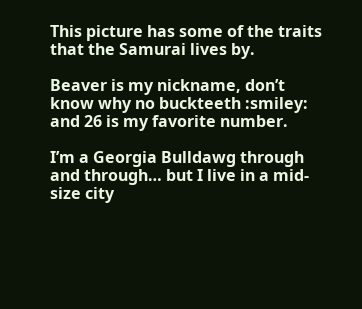This picture has some of the traits that the Samurai lives by.

Beaver is my nickname, don’t know why no buckteeth :smiley: and 26 is my favorite number.

I’m a Georgia Bulldawg through and through… but I live in a mid-size city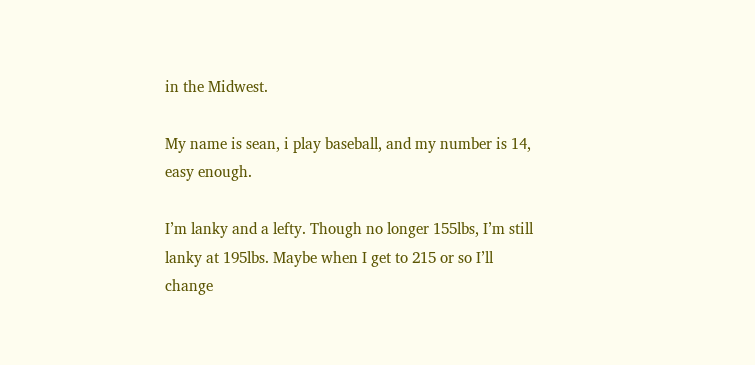in the Midwest.

My name is sean, i play baseball, and my number is 14, easy enough.

I’m lanky and a lefty. Though no longer 155lbs, I’m still lanky at 195lbs. Maybe when I get to 215 or so I’ll change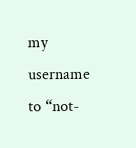my username to “not-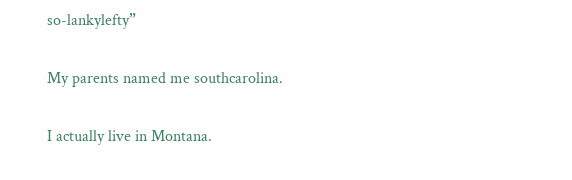so-lankylefty”

My parents named me southcarolina.

I actually live in Montana.